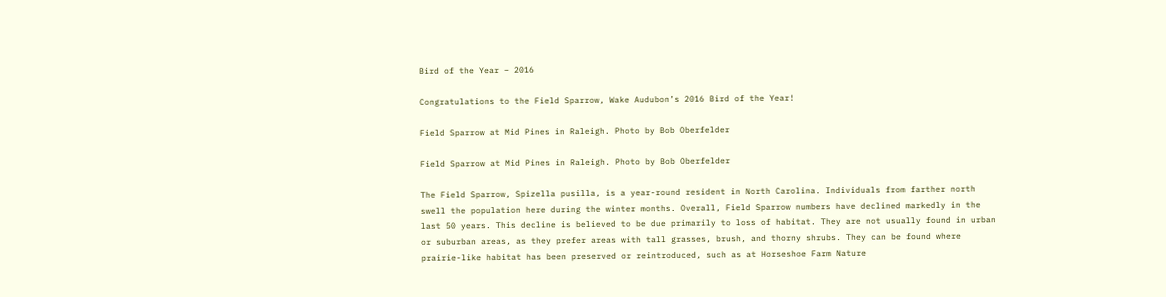Bird of the Year – 2016

Congratulations to the Field Sparrow, Wake Audubon’s 2016 Bird of the Year!

Field Sparrow at Mid Pines in Raleigh. Photo by Bob Oberfelder

Field Sparrow at Mid Pines in Raleigh. Photo by Bob Oberfelder

The Field Sparrow, Spizella pusilla, is a year-round resident in North Carolina. Individuals from farther north swell the population here during the winter months. Overall, Field Sparrow numbers have declined markedly in the last 50 years. This decline is believed to be due primarily to loss of habitat. They are not usually found in urban or suburban areas, as they prefer areas with tall grasses, brush, and thorny shrubs. They can be found where prairie-like habitat has been preserved or reintroduced, such as at Horseshoe Farm Nature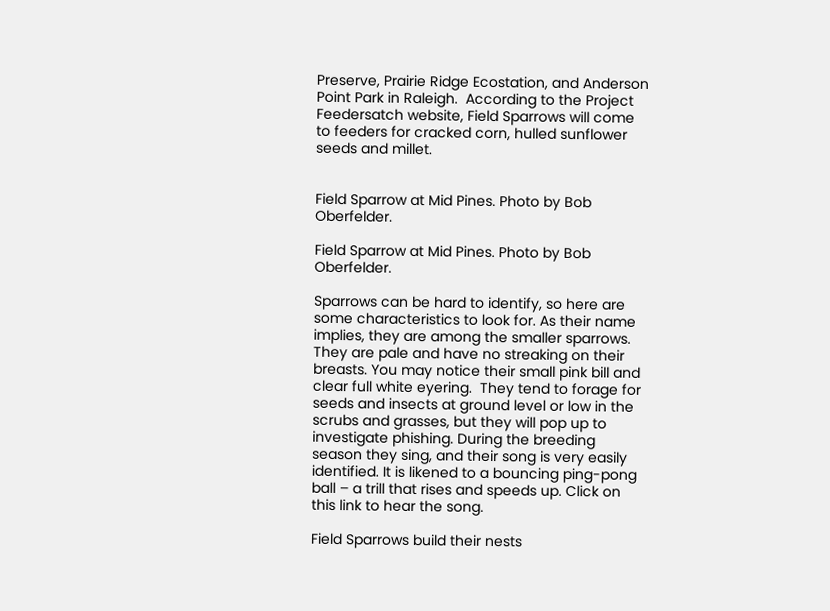Preserve, Prairie Ridge Ecostation, and Anderson Point Park in Raleigh.  According to the Project Feedersatch website, Field Sparrows will come to feeders for cracked corn, hulled sunflower seeds and millet.


Field Sparrow at Mid Pines. Photo by Bob Oberfelder.

Field Sparrow at Mid Pines. Photo by Bob Oberfelder.

Sparrows can be hard to identify, so here are some characteristics to look for. As their name implies, they are among the smaller sparrows. They are pale and have no streaking on their breasts. You may notice their small pink bill and clear full white eyering.  They tend to forage for seeds and insects at ground level or low in the scrubs and grasses, but they will pop up to investigate phishing. During the breeding season they sing, and their song is very easily identified. It is likened to a bouncing ping-pong ball – a trill that rises and speeds up. Click on this link to hear the song.

Field Sparrows build their nests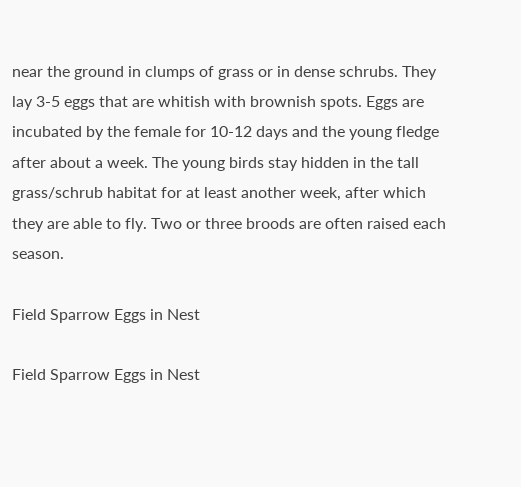near the ground in clumps of grass or in dense schrubs. They lay 3-5 eggs that are whitish with brownish spots. Eggs are incubated by the female for 10-12 days and the young fledge after about a week. The young birds stay hidden in the tall grass/schrub habitat for at least another week, after which they are able to fly. Two or three broods are often raised each season.

Field Sparrow Eggs in Nest

Field Sparrow Eggs in Nest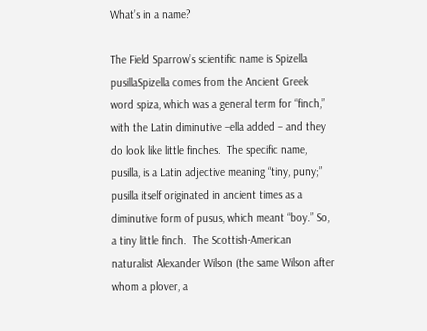What’s in a name?

The Field Sparrow’s scientific name is Spizella pusillaSpizella comes from the Ancient Greek word spiza, which was a general term for “finch,” with the Latin diminutive –ella added – and they do look like little finches.  The specific name, pusilla, is a Latin adjective meaning “tiny, puny;” pusilla itself originated in ancient times as a diminutive form of pusus, which meant “boy.” So, a tiny little finch.  The Scottish-American naturalist Alexander Wilson (the same Wilson after whom a plover, a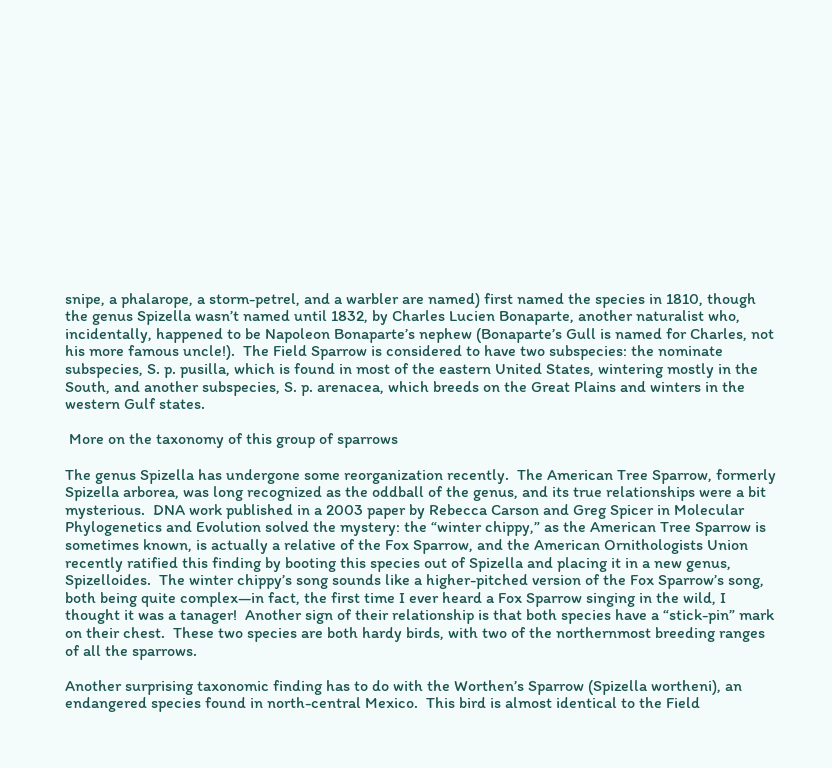snipe, a phalarope, a storm-petrel, and a warbler are named) first named the species in 1810, though the genus Spizella wasn’t named until 1832, by Charles Lucien Bonaparte, another naturalist who, incidentally, happened to be Napoleon Bonaparte’s nephew (Bonaparte’s Gull is named for Charles, not his more famous uncle!).  The Field Sparrow is considered to have two subspecies: the nominate subspecies, S. p. pusilla, which is found in most of the eastern United States, wintering mostly in the South, and another subspecies, S. p. arenacea, which breeds on the Great Plains and winters in the western Gulf states.

 More on the taxonomy of this group of sparrows

The genus Spizella has undergone some reorganization recently.  The American Tree Sparrow, formerly Spizella arborea, was long recognized as the oddball of the genus, and its true relationships were a bit mysterious.  DNA work published in a 2003 paper by Rebecca Carson and Greg Spicer in Molecular Phylogenetics and Evolution solved the mystery: the “winter chippy,” as the American Tree Sparrow is sometimes known, is actually a relative of the Fox Sparrow, and the American Ornithologists Union recently ratified this finding by booting this species out of Spizella and placing it in a new genus, Spizelloides.  The winter chippy’s song sounds like a higher-pitched version of the Fox Sparrow’s song, both being quite complex—in fact, the first time I ever heard a Fox Sparrow singing in the wild, I thought it was a tanager!  Another sign of their relationship is that both species have a “stick-pin” mark on their chest.  These two species are both hardy birds, with two of the northernmost breeding ranges of all the sparrows.

Another surprising taxonomic finding has to do with the Worthen’s Sparrow (Spizella wortheni), an endangered species found in north-central Mexico.  This bird is almost identical to the Field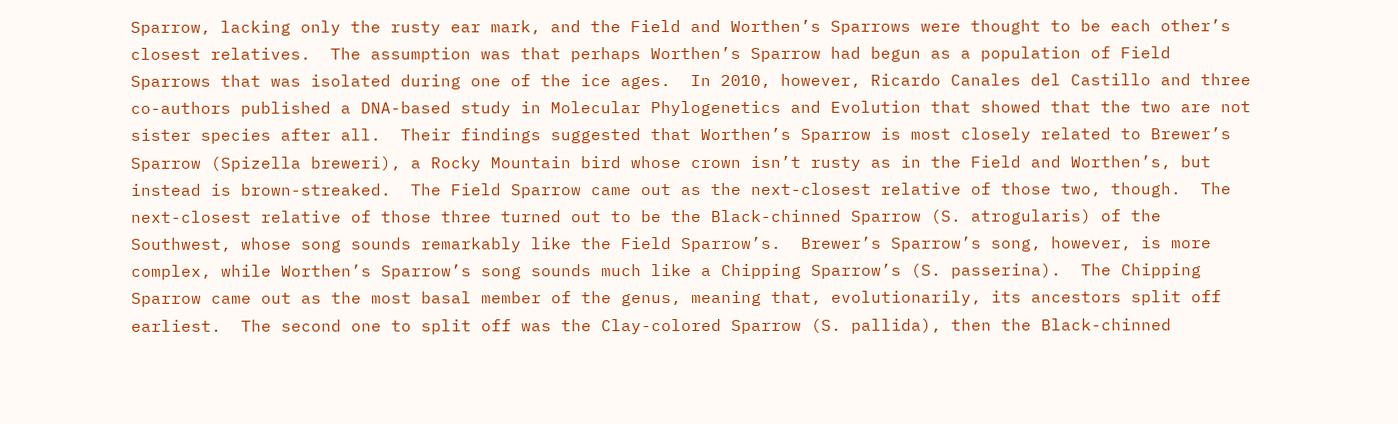Sparrow, lacking only the rusty ear mark, and the Field and Worthen’s Sparrows were thought to be each other’s closest relatives.  The assumption was that perhaps Worthen’s Sparrow had begun as a population of Field Sparrows that was isolated during one of the ice ages.  In 2010, however, Ricardo Canales del Castillo and three co-authors published a DNA-based study in Molecular Phylogenetics and Evolution that showed that the two are not sister species after all.  Their findings suggested that Worthen’s Sparrow is most closely related to Brewer’s Sparrow (Spizella breweri), a Rocky Mountain bird whose crown isn’t rusty as in the Field and Worthen’s, but instead is brown-streaked.  The Field Sparrow came out as the next-closest relative of those two, though.  The next-closest relative of those three turned out to be the Black-chinned Sparrow (S. atrogularis) of the Southwest, whose song sounds remarkably like the Field Sparrow’s.  Brewer’s Sparrow’s song, however, is more complex, while Worthen’s Sparrow’s song sounds much like a Chipping Sparrow’s (S. passerina).  The Chipping Sparrow came out as the most basal member of the genus, meaning that, evolutionarily, its ancestors split off earliest.  The second one to split off was the Clay-colored Sparrow (S. pallida), then the Black-chinned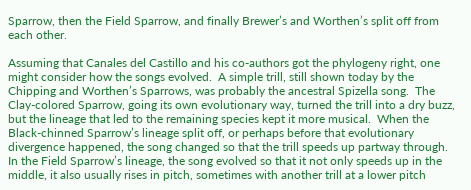Sparrow, then the Field Sparrow, and finally Brewer’s and Worthen’s split off from each other.

Assuming that Canales del Castillo and his co-authors got the phylogeny right, one might consider how the songs evolved.  A simple trill, still shown today by the Chipping and Worthen’s Sparrows, was probably the ancestral Spizella song.  The Clay-colored Sparrow, going its own evolutionary way, turned the trill into a dry buzz, but the lineage that led to the remaining species kept it more musical.  When the Black-chinned Sparrow’s lineage split off, or perhaps before that evolutionary divergence happened, the song changed so that the trill speeds up partway through.  In the Field Sparrow’s lineage, the song evolved so that it not only speeds up in the middle, it also usually rises in pitch, sometimes with another trill at a lower pitch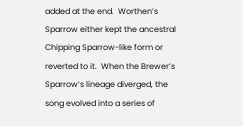added at the end.  Worthen’s Sparrow either kept the ancestral Chipping Sparrow-like form or reverted to it.  When the Brewer’s Sparrow’s lineage diverged, the song evolved into a series of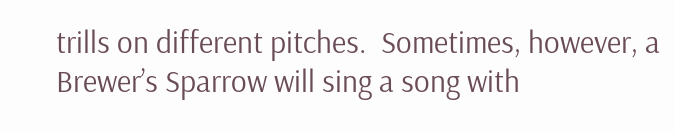trills on different pitches.  Sometimes, however, a Brewer’s Sparrow will sing a song with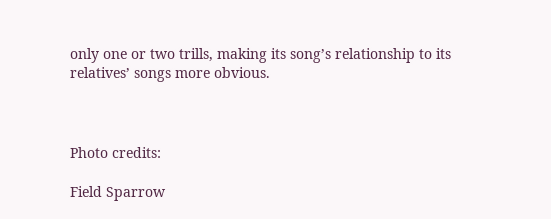only one or two trills, making its song’s relationship to its relatives’ songs more obvious.



Photo credits:

Field Sparrow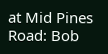at Mid Pines Road: Bob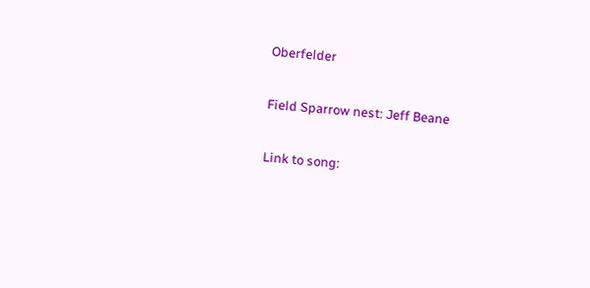Oberfelder

Field Sparrow nest: Jeff Beane

Link to song: